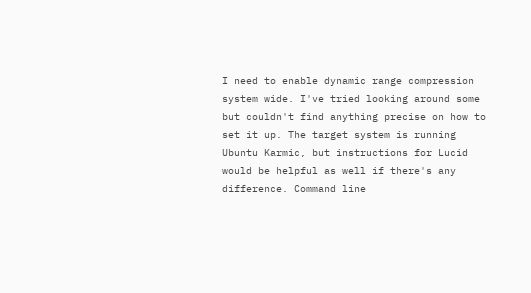I need to enable dynamic range compression system wide. I've tried looking around some but couldn't find anything precise on how to set it up. The target system is running Ubuntu Karmic, but instructions for Lucid would be helpful as well if there's any difference. Command line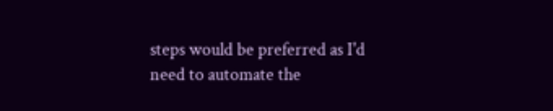steps would be preferred as I'd need to automate the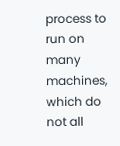process to run on many machines, which do not all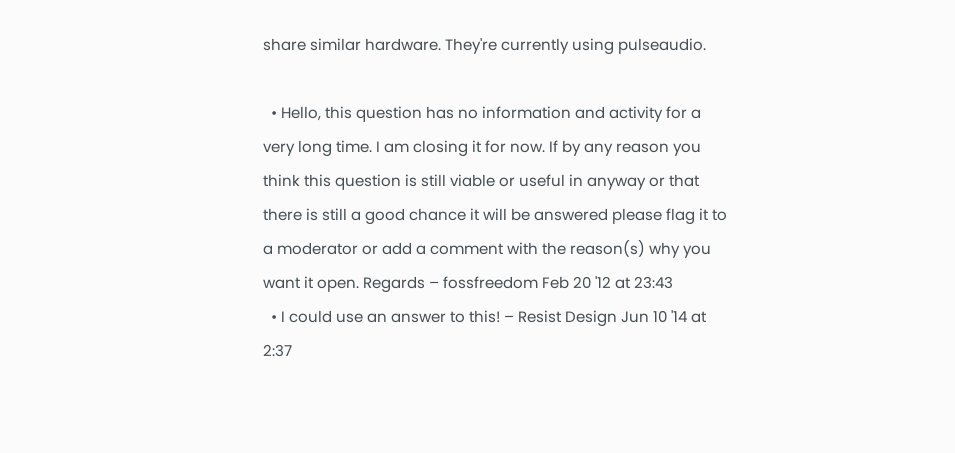share similar hardware. They're currently using pulseaudio.

  • Hello, this question has no information and activity for a very long time. I am closing it for now. If by any reason you think this question is still viable or useful in anyway or that there is still a good chance it will be answered please flag it to a moderator or add a comment with the reason(s) why you want it open. Regards – fossfreedom Feb 20 '12 at 23:43
  • I could use an answer to this! – Resist Design Jun 10 '14 at 2:37